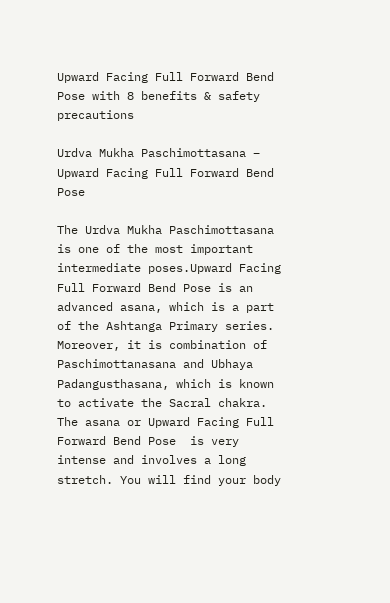Upward Facing Full Forward Bend Pose with 8 benefits & safety precautions

Urdva Mukha Paschimottasana – Upward Facing Full Forward Bend Pose

The Urdva Mukha Paschimottasana is one of the most important intermediate poses.Upward Facing Full Forward Bend Pose is an advanced asana, which is a part of the Ashtanga Primary series. Moreover, it is combination of Paschimottanasana and Ubhaya Padangusthasana, which is known to activate the Sacral chakra. The asana or Upward Facing Full Forward Bend Pose  is very intense and involves a long stretch. You will find your body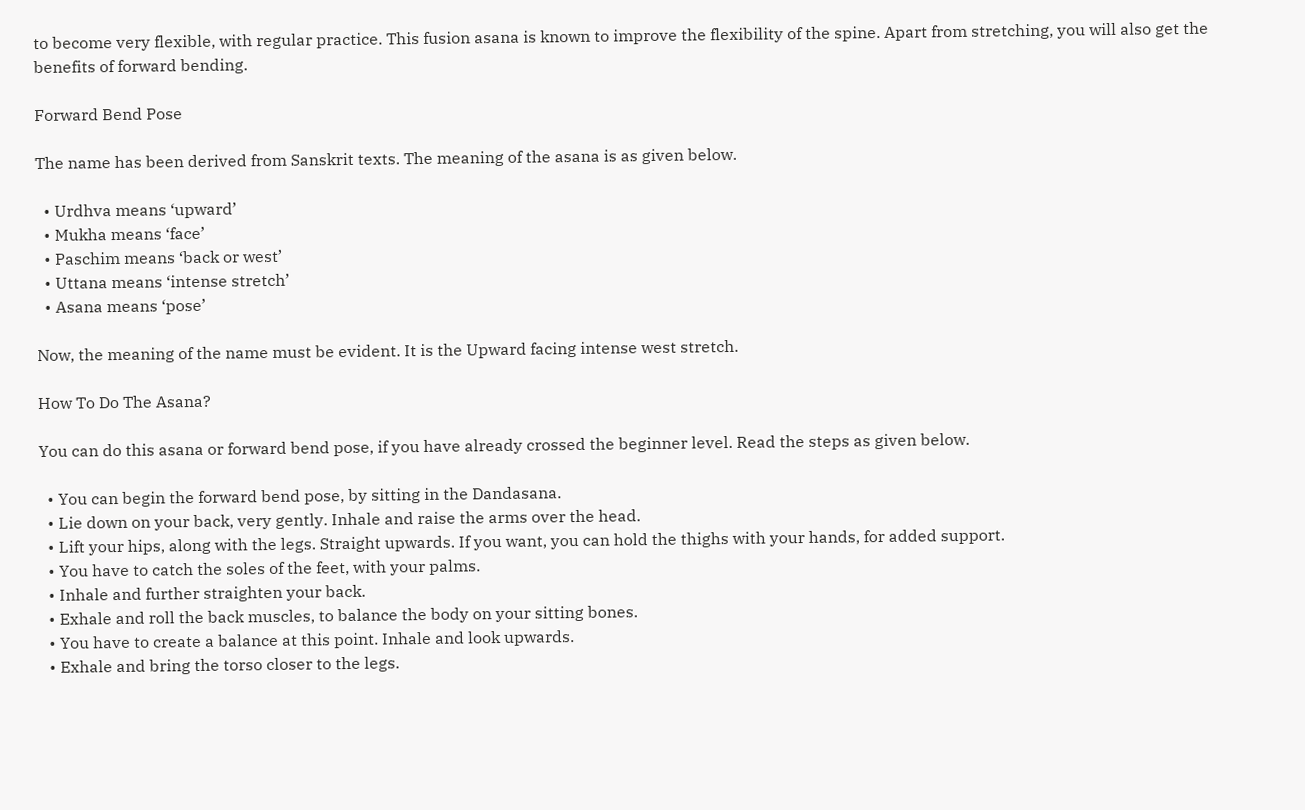to become very flexible, with regular practice. This fusion asana is known to improve the flexibility of the spine. Apart from stretching, you will also get the benefits of forward bending.

Forward Bend Pose

The name has been derived from Sanskrit texts. The meaning of the asana is as given below.

  • Urdhva means ‘upward’
  • Mukha means ‘face’
  • Paschim means ‘back or west’
  • Uttana means ‘intense stretch’
  • Asana means ‘pose’

Now, the meaning of the name must be evident. It is the Upward facing intense west stretch.

How To Do The Asana?

You can do this asana or forward bend pose, if you have already crossed the beginner level. Read the steps as given below.

  • You can begin the forward bend pose, by sitting in the Dandasana.
  • Lie down on your back, very gently. Inhale and raise the arms over the head.
  • Lift your hips, along with the legs. Straight upwards. If you want, you can hold the thighs with your hands, for added support.
  • You have to catch the soles of the feet, with your palms.
  • Inhale and further straighten your back.
  • Exhale and roll the back muscles, to balance the body on your sitting bones.
  • You have to create a balance at this point. Inhale and look upwards.
  • Exhale and bring the torso closer to the legs.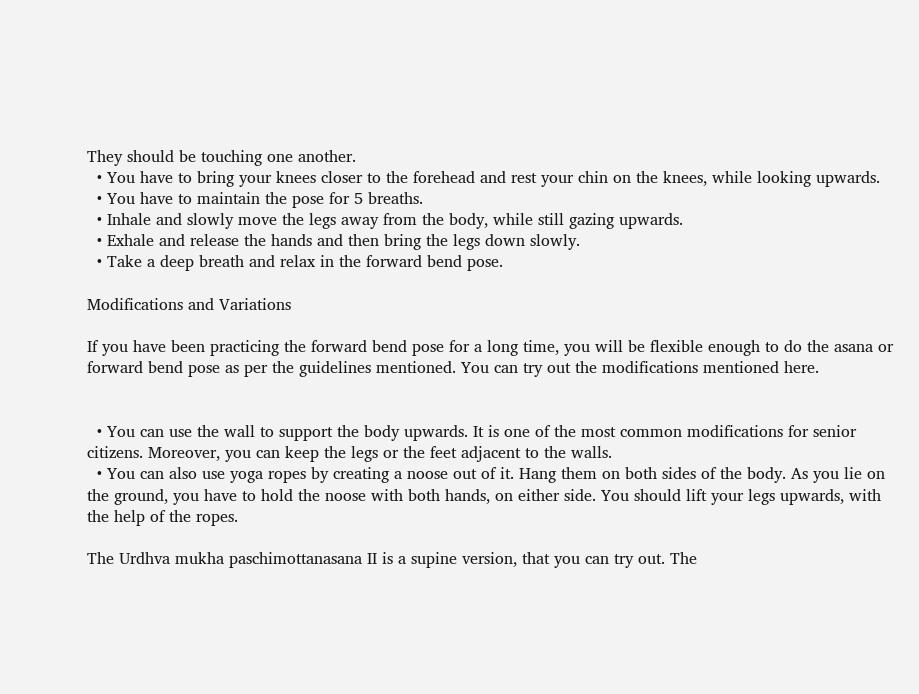They should be touching one another.
  • You have to bring your knees closer to the forehead and rest your chin on the knees, while looking upwards.
  • You have to maintain the pose for 5 breaths.
  • Inhale and slowly move the legs away from the body, while still gazing upwards.
  • Exhale and release the hands and then bring the legs down slowly.
  • Take a deep breath and relax in the forward bend pose.

Modifications and Variations

If you have been practicing the forward bend pose for a long time, you will be flexible enough to do the asana or forward bend pose as per the guidelines mentioned. You can try out the modifications mentioned here.


  • You can use the wall to support the body upwards. It is one of the most common modifications for senior citizens. Moreover, you can keep the legs or the feet adjacent to the walls.
  • You can also use yoga ropes by creating a noose out of it. Hang them on both sides of the body. As you lie on the ground, you have to hold the noose with both hands, on either side. You should lift your legs upwards, with the help of the ropes.

The Urdhva mukha paschimottanasana II is a supine version, that you can try out. The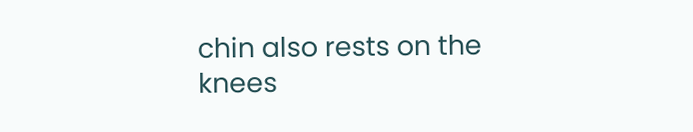chin also rests on the knees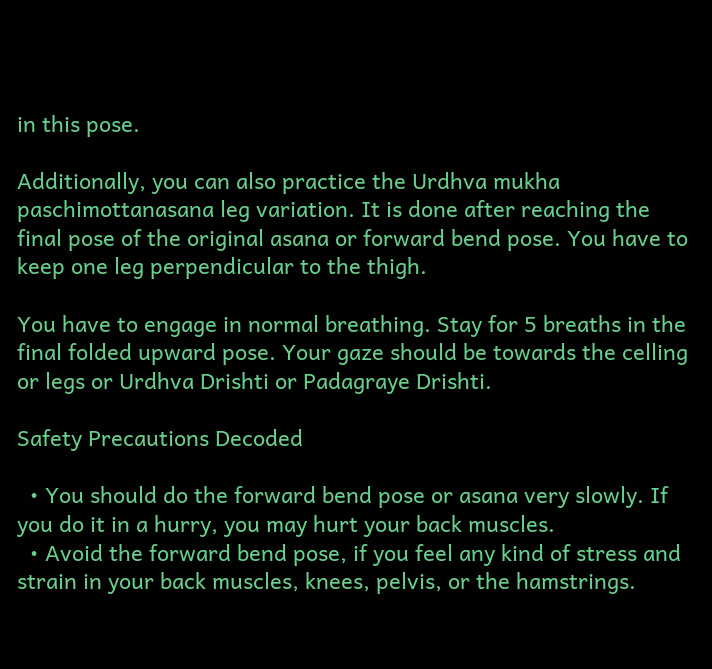in this pose.

Additionally, you can also practice the Urdhva mukha paschimottanasana leg variation. It is done after reaching the final pose of the original asana or forward bend pose. You have to keep one leg perpendicular to the thigh.

You have to engage in normal breathing. Stay for 5 breaths in the final folded upward pose. Your gaze should be towards the celling or legs or Urdhva Drishti or Padagraye Drishti.

Safety Precautions Decoded

  • You should do the forward bend pose or asana very slowly. If you do it in a hurry, you may hurt your back muscles.
  • Avoid the forward bend pose, if you feel any kind of stress and strain in your back muscles, knees, pelvis, or the hamstrings.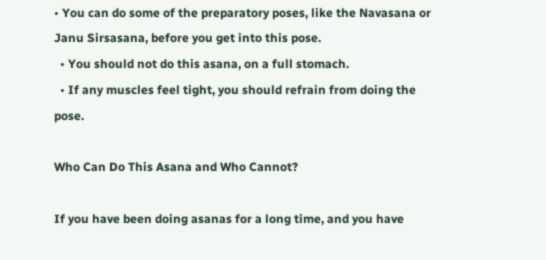• You can do some of the preparatory poses, like the Navasana or Janu Sirsasana, before you get into this pose.
  • You should not do this asana, on a full stomach.
  • If any muscles feel tight, you should refrain from doing the pose.

Who Can Do This Asana and Who Cannot?

If you have been doing asanas for a long time, and you have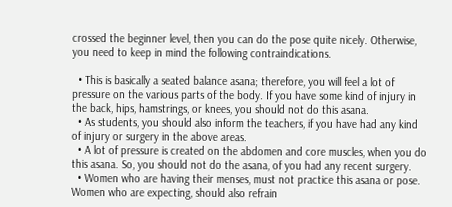crossed the beginner level, then you can do the pose quite nicely. Otherwise, you need to keep in mind the following contraindications.

  • This is basically a seated balance asana; therefore, you will feel a lot of pressure on the various parts of the body. If you have some kind of injury in the back, hips, hamstrings, or knees, you should not do this asana.
  • As students, you should also inform the teachers, if you have had any kind of injury or surgery in the above areas.
  • A lot of pressure is created on the abdomen and core muscles, when you do this asana. So, you should not do the asana, of you had any recent surgery.
  • Women who are having their menses, must not practice this asana or pose. Women who are expecting, should also refrain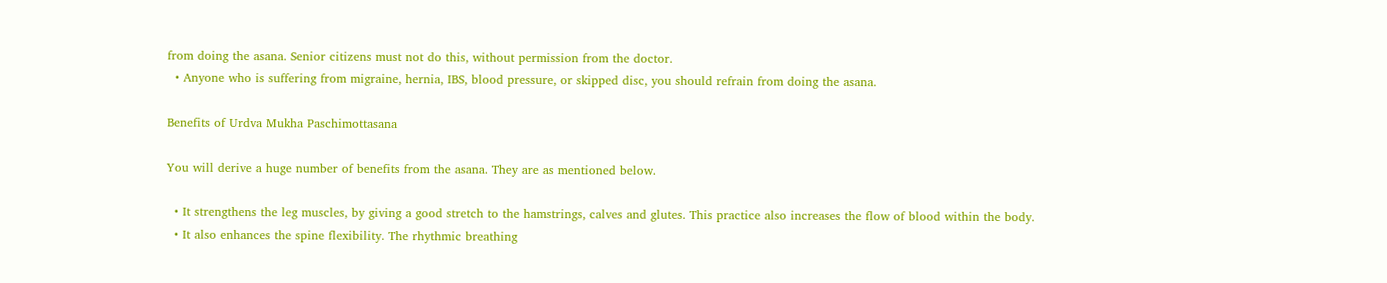from doing the asana. Senior citizens must not do this, without permission from the doctor.
  • Anyone who is suffering from migraine, hernia, IBS, blood pressure, or skipped disc, you should refrain from doing the asana.

Benefits of Urdva Mukha Paschimottasana

You will derive a huge number of benefits from the asana. They are as mentioned below.

  • It strengthens the leg muscles, by giving a good stretch to the hamstrings, calves and glutes. This practice also increases the flow of blood within the body.
  • It also enhances the spine flexibility. The rhythmic breathing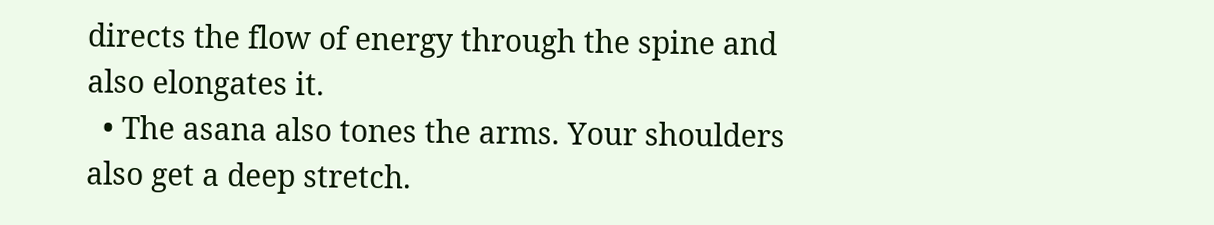directs the flow of energy through the spine and also elongates it.
  • The asana also tones the arms. Your shoulders also get a deep stretch.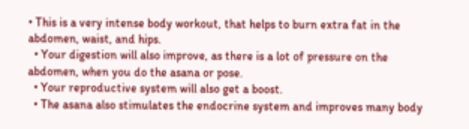• This is a very intense body workout, that helps to burn extra fat in the abdomen, waist, and hips.
  • Your digestion will also improve, as there is a lot of pressure on the abdomen, when you do the asana or pose.
  • Your reproductive system will also get a boost.
  • The asana also stimulates the endocrine system and improves many body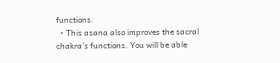functions.
  • This asana also improves the sacral chakra’s functions. You will be able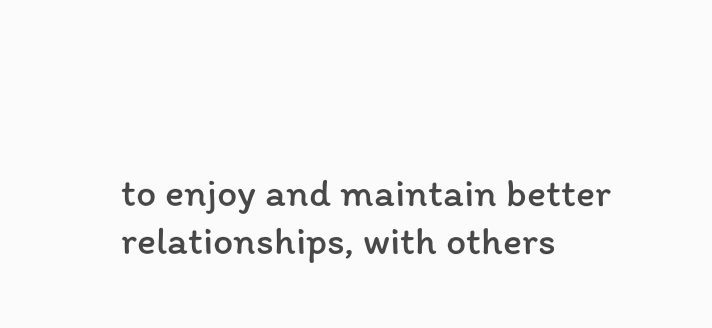to enjoy and maintain better relationships, with others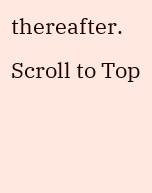thereafter.
Scroll to Top